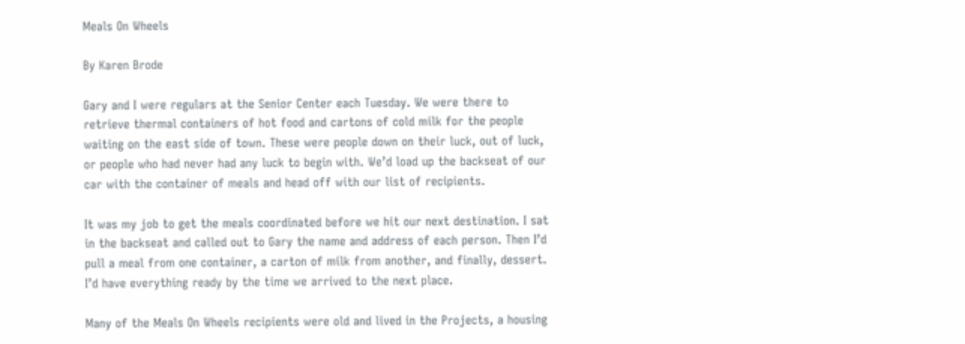Meals On Wheels

By Karen Brode

Gary and I were regulars at the Senior Center each Tuesday. We were there to retrieve thermal containers of hot food and cartons of cold milk for the people waiting on the east side of town. These were people down on their luck, out of luck, or people who had never had any luck to begin with. We’d load up the backseat of our car with the container of meals and head off with our list of recipients.

It was my job to get the meals coordinated before we hit our next destination. I sat in the backseat and called out to Gary the name and address of each person. Then I’d pull a meal from one container, a carton of milk from another, and finally, dessert. I’d have everything ready by the time we arrived to the next place.

Many of the Meals On Wheels recipients were old and lived in the Projects, a housing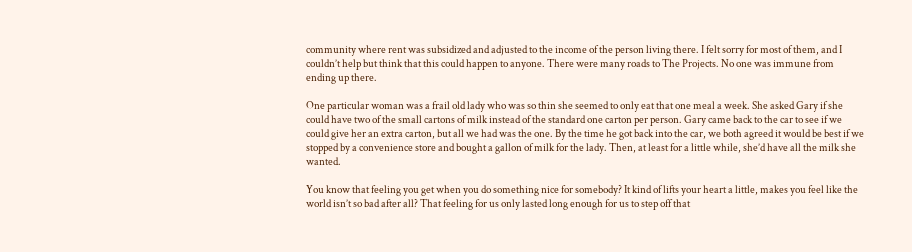community where rent was subsidized and adjusted to the income of the person living there. I felt sorry for most of them, and I couldn’t help but think that this could happen to anyone. There were many roads to The Projects. No one was immune from ending up there.

One particular woman was a frail old lady who was so thin she seemed to only eat that one meal a week. She asked Gary if she could have two of the small cartons of milk instead of the standard one carton per person. Gary came back to the car to see if we could give her an extra carton, but all we had was the one. By the time he got back into the car, we both agreed it would be best if we stopped by a convenience store and bought a gallon of milk for the lady. Then, at least for a little while, she’d have all the milk she wanted.

You know that feeling you get when you do something nice for somebody? It kind of lifts your heart a little, makes you feel like the world isn’t so bad after all? That feeling for us only lasted long enough for us to step off that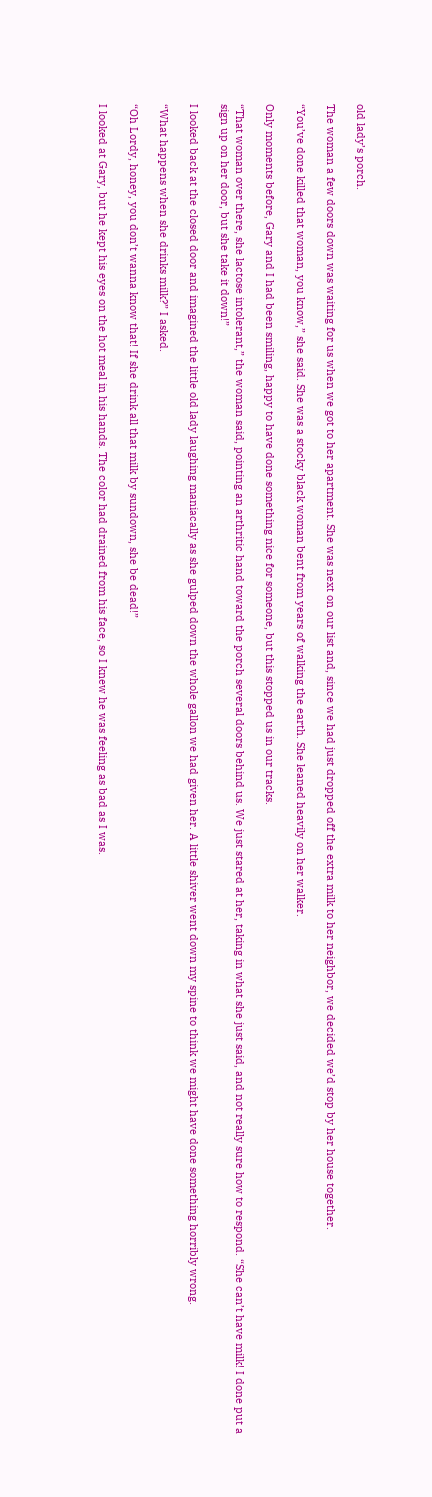old lady’s porch.

The woman a few doors down was waiting for us when we got to her apartment. She was next on our list and, since we had just dropped off the extra milk to her neighbor, we decided we’d stop by her house together.

“You’ve done killed that woman, you know,” she said. She was a stocky black woman bent from years of walking the earth. She leaned heavily on her walker.

Only moments before, Gary and I had been smiling, happy to have done something nice for someone, but this stopped us in our tracks.

“That woman over there, she lactose intolerant,” the woman said, pointing an arthritic hand toward the porch several doors behind us. We just stared at her, taking in what she just said, and not really sure how to respond. “She can’t have milk! I done put a sign up on her door, but she take it down!”

I looked back at the closed door and imagined the little old lady laughing maniacally as she gulped down the whole gallon we had given her. A little shiver went down my spine to think we might have done something horribly wrong.

“What happens when she drinks milk?” I asked.

“Oh Lordy, honey, you don’t wanna know that! If she drink all that milk by sundown, she be dead!”

I looked at Gary, but he kept his eyes on the hot meal in his hands. The color had drained from his face, so I knew he was feeling as bad as I was.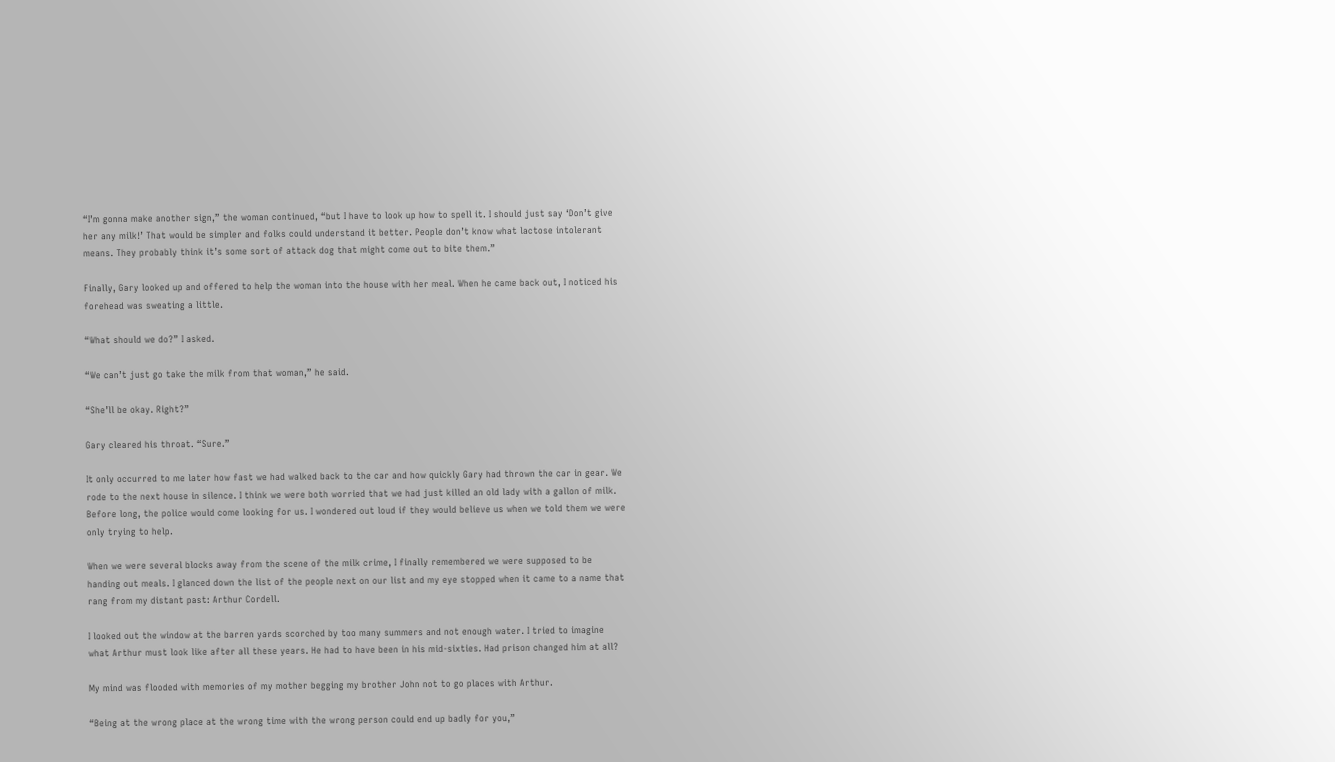“I’m gonna make another sign,” the woman continued, “but I have to look up how to spell it. I should just say ‘Don’t give her any milk!’ That would be simpler and folks could understand it better. People don’t know what lactose intolerant means. They probably think it’s some sort of attack dog that might come out to bite them.”

Finally, Gary looked up and offered to help the woman into the house with her meal. When he came back out, I noticed his forehead was sweating a little.

“What should we do?” I asked.

“We can’t just go take the milk from that woman,” he said.

“She’ll be okay. Right?”

Gary cleared his throat. “Sure.”

It only occurred to me later how fast we had walked back to the car and how quickly Gary had thrown the car in gear. We rode to the next house in silence. I think we were both worried that we had just killed an old lady with a gallon of milk. Before long, the police would come looking for us. I wondered out loud if they would believe us when we told them we were only trying to help.

When we were several blocks away from the scene of the milk crime, I finally remembered we were supposed to be handing out meals. I glanced down the list of the people next on our list and my eye stopped when it came to a name that rang from my distant past: Arthur Cordell.

I looked out the window at the barren yards scorched by too many summers and not enough water. I tried to imagine what Arthur must look like after all these years. He had to have been in his mid-sixties. Had prison changed him at all?

My mind was flooded with memories of my mother begging my brother John not to go places with Arthur.

“Being at the wrong place at the wrong time with the wrong person could end up badly for you,”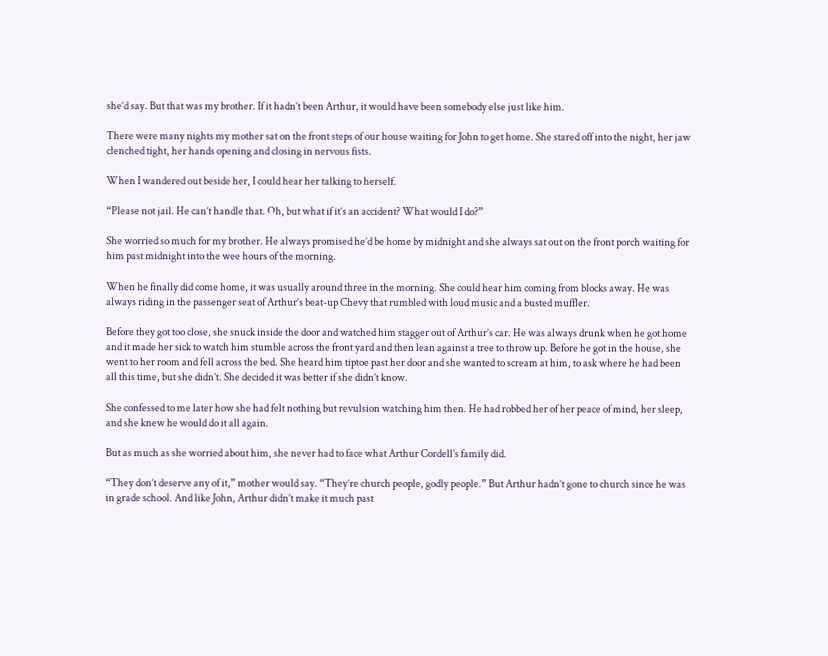she’d say. But that was my brother. If it hadn’t been Arthur, it would have been somebody else just like him.

There were many nights my mother sat on the front steps of our house waiting for John to get home. She stared off into the night, her jaw clenched tight, her hands opening and closing in nervous fists.

When I wandered out beside her, I could hear her talking to herself.

“Please not jail. He can’t handle that. Oh, but what if it’s an accident? What would I do?”

She worried so much for my brother. He always promised he’d be home by midnight and she always sat out on the front porch waiting for him past midnight into the wee hours of the morning.

When he finally did come home, it was usually around three in the morning. She could hear him coming from blocks away. He was always riding in the passenger seat of Arthur’s beat-up Chevy that rumbled with loud music and a busted muffler.

Before they got too close, she snuck inside the door and watched him stagger out of Arthur’s car. He was always drunk when he got home and it made her sick to watch him stumble across the front yard and then lean against a tree to throw up. Before he got in the house, she went to her room and fell across the bed. She heard him tiptoe past her door and she wanted to scream at him, to ask where he had been all this time, but she didn’t. She decided it was better if she didn’t know.

She confessed to me later how she had felt nothing but revulsion watching him then. He had robbed her of her peace of mind, her sleep, and she knew he would do it all again.

But as much as she worried about him, she never had to face what Arthur Cordell’s family did.

“They don’t deserve any of it,” mother would say. “They’re church people, godly people.” But Arthur hadn’t gone to church since he was in grade school. And like John, Arthur didn’t make it much past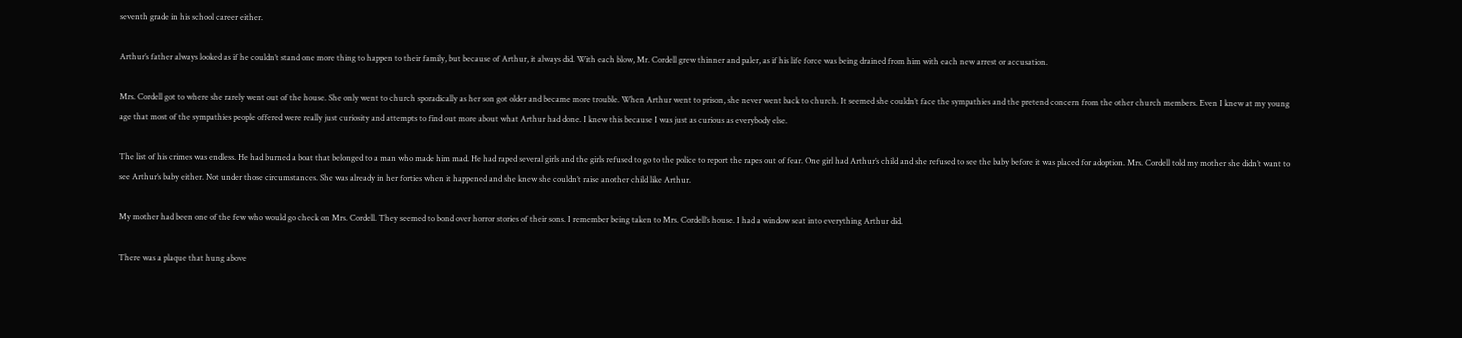seventh grade in his school career either.

Arthur’s father always looked as if he couldn’t stand one more thing to happen to their family, but because of Arthur, it always did. With each blow, Mr. Cordell grew thinner and paler, as if his life force was being drained from him with each new arrest or accusation.

Mrs. Cordell got to where she rarely went out of the house. She only went to church sporadically as her son got older and became more trouble. When Arthur went to prison, she never went back to church. It seemed she couldn’t face the sympathies and the pretend concern from the other church members. Even I knew at my young age that most of the sympathies people offered were really just curiosity and attempts to find out more about what Arthur had done. I knew this because I was just as curious as everybody else.

The list of his crimes was endless. He had burned a boat that belonged to a man who made him mad. He had raped several girls and the girls refused to go to the police to report the rapes out of fear. One girl had Arthur’s child and she refused to see the baby before it was placed for adoption. Mrs. Cordell told my mother she didn’t want to see Arthur’s baby either. Not under those circumstances. She was already in her forties when it happened and she knew she couldn’t raise another child like Arthur.

My mother had been one of the few who would go check on Mrs. Cordell. They seemed to bond over horror stories of their sons. I remember being taken to Mrs. Cordell’s house. I had a window seat into everything Arthur did.

There was a plaque that hung above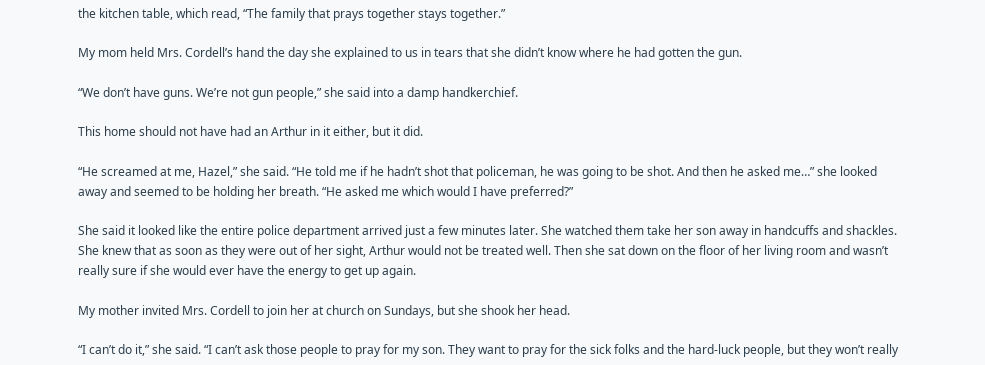the kitchen table, which read, “The family that prays together stays together.”

My mom held Mrs. Cordell’s hand the day she explained to us in tears that she didn’t know where he had gotten the gun.

“We don’t have guns. We’re not gun people,” she said into a damp handkerchief.

This home should not have had an Arthur in it either, but it did.

“He screamed at me, Hazel,” she said. “He told me if he hadn’t shot that policeman, he was going to be shot. And then he asked me…” she looked away and seemed to be holding her breath. “He asked me which would I have preferred?”

She said it looked like the entire police department arrived just a few minutes later. She watched them take her son away in handcuffs and shackles. She knew that as soon as they were out of her sight, Arthur would not be treated well. Then she sat down on the floor of her living room and wasn’t really sure if she would ever have the energy to get up again.

My mother invited Mrs. Cordell to join her at church on Sundays, but she shook her head.

“I can’t do it,” she said. “I can’t ask those people to pray for my son. They want to pray for the sick folks and the hard-luck people, but they won’t really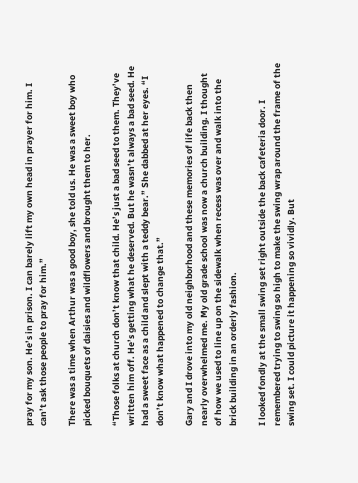pray for my son. He’s in prison. I can barely lift my own head in prayer for him. I can’t ask those people to pray for him.”

There was a time when Arthur was a good boy, she told us. He was a sweet boy who picked bouquets of daisies and wildflowers and brought them to her.

“Those folks at church don’t know that child. He’s just a bad seed to them. They’ve written him off. He’s getting what he deserved. But he wasn’t always a bad seed. He had a sweet face as a child and slept with a teddy bear.” She dabbed at her eyes. “I don’t know what happened to change that.”

Gary and I drove into my old neighborhood and these memories of life back then nearly overwhelmed me. My old grade school was now a church building. I thought of how we used to line up on the sidewalk when recess was over and walk into the brick building in an orderly fashion.

I looked fondly at the small swing set right outside the back cafeteria door. I remembered trying to swing so high to make the swing wrap around the frame of the swing set. I could picture it happening so vividly. But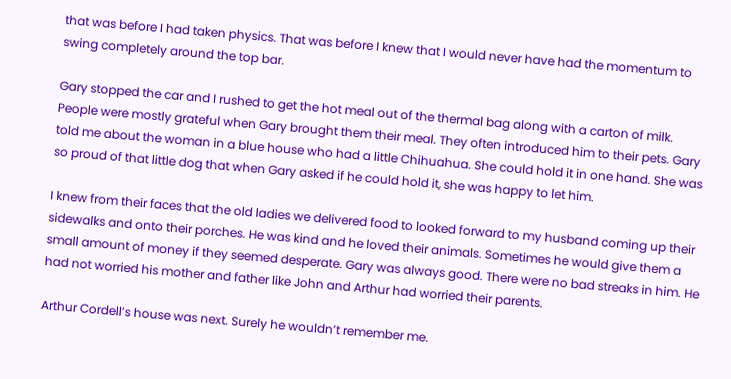that was before I had taken physics. That was before I knew that I would never have had the momentum to swing completely around the top bar.

Gary stopped the car and I rushed to get the hot meal out of the thermal bag along with a carton of milk. People were mostly grateful when Gary brought them their meal. They often introduced him to their pets. Gary told me about the woman in a blue house who had a little Chihuahua. She could hold it in one hand. She was so proud of that little dog that when Gary asked if he could hold it, she was happy to let him.

I knew from their faces that the old ladies we delivered food to looked forward to my husband coming up their sidewalks and onto their porches. He was kind and he loved their animals. Sometimes he would give them a small amount of money if they seemed desperate. Gary was always good. There were no bad streaks in him. He had not worried his mother and father like John and Arthur had worried their parents.

Arthur Cordell’s house was next. Surely he wouldn’t remember me.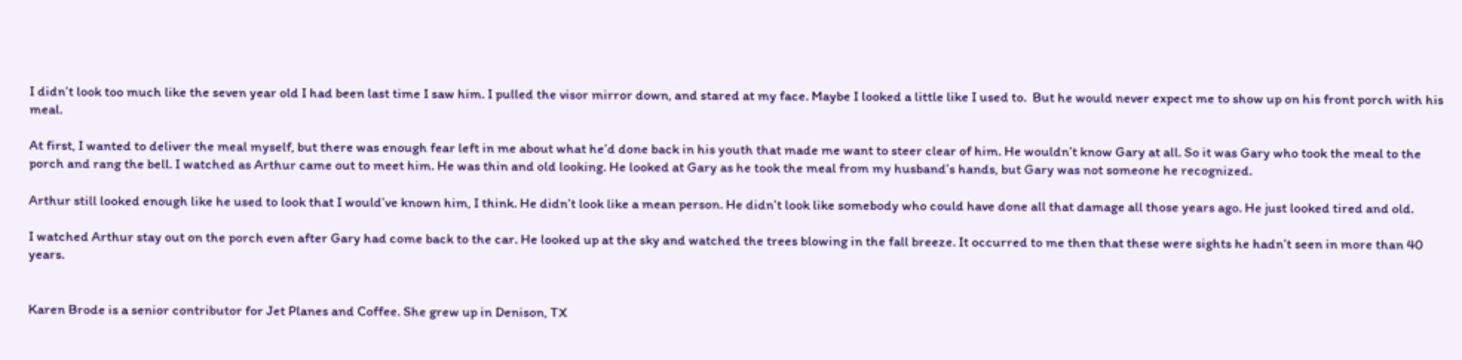I didn’t look too much like the seven year old I had been last time I saw him. I pulled the visor mirror down, and stared at my face. Maybe I looked a little like I used to.  But he would never expect me to show up on his front porch with his meal.

At first, I wanted to deliver the meal myself, but there was enough fear left in me about what he’d done back in his youth that made me want to steer clear of him. He wouldn’t know Gary at all. So it was Gary who took the meal to the porch and rang the bell. I watched as Arthur came out to meet him. He was thin and old looking. He looked at Gary as he took the meal from my husband’s hands, but Gary was not someone he recognized.

Arthur still looked enough like he used to look that I would’ve known him, I think. He didn’t look like a mean person. He didn’t look like somebody who could have done all that damage all those years ago. He just looked tired and old.

I watched Arthur stay out on the porch even after Gary had come back to the car. He looked up at the sky and watched the trees blowing in the fall breeze. It occurred to me then that these were sights he hadn’t seen in more than 40 years.


Karen Brode is a senior contributor for Jet Planes and Coffee. She grew up in Denison, TX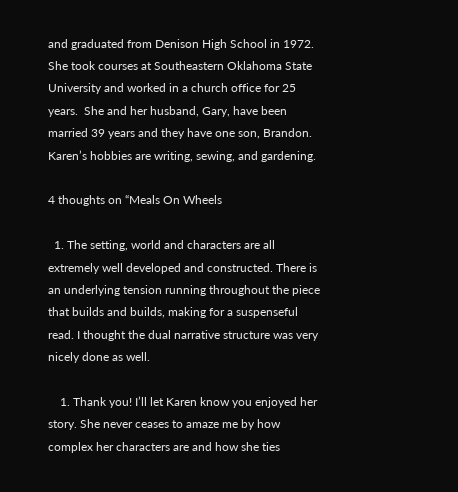and graduated from Denison High School in 1972.  She took courses at Southeastern Oklahoma State University and worked in a church office for 25 years.  She and her husband, Gary, have been married 39 years and they have one son, Brandon.  Karen’s hobbies are writing, sewing, and gardening.

4 thoughts on “Meals On Wheels

  1. The setting, world and characters are all extremely well developed and constructed. There is an underlying tension running throughout the piece that builds and builds, making for a suspenseful read. I thought the dual narrative structure was very nicely done as well.

    1. Thank you! I’ll let Karen know you enjoyed her story. She never ceases to amaze me by how complex her characters are and how she ties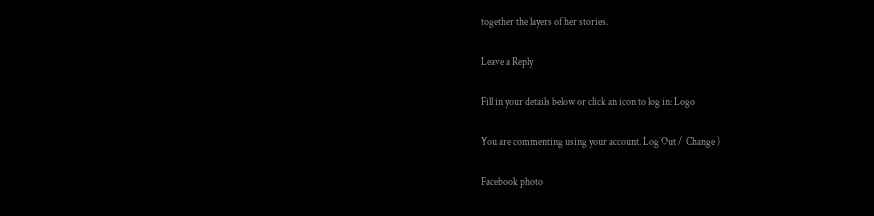together the layers of her stories.

Leave a Reply

Fill in your details below or click an icon to log in: Logo

You are commenting using your account. Log Out /  Change )

Facebook photo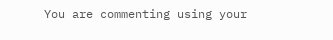You are commenting using your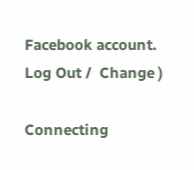Facebook account. Log Out /  Change )

Connecting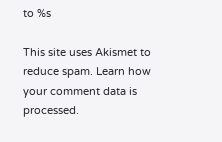to %s

This site uses Akismet to reduce spam. Learn how your comment data is processed.